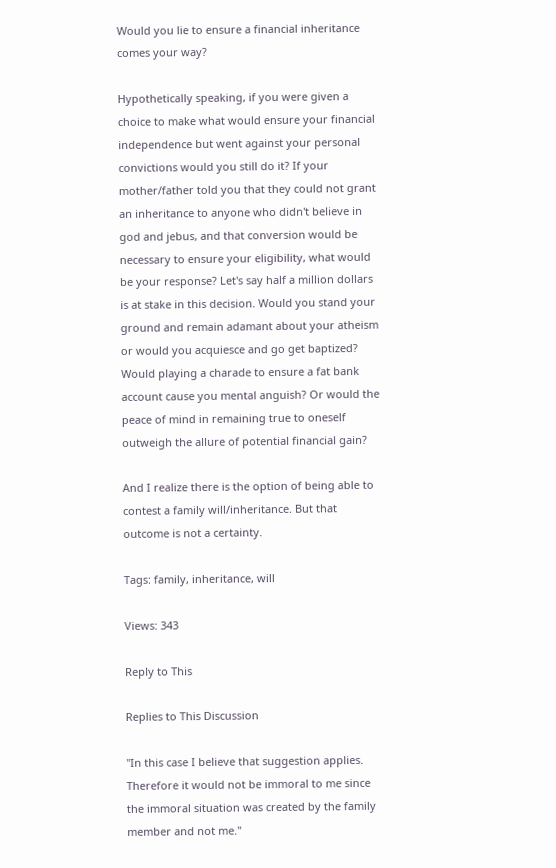Would you lie to ensure a financial inheritance comes your way?

Hypothetically speaking, if you were given a choice to make what would ensure your financial independence but went against your personal convictions would you still do it? If your mother/father told you that they could not grant an inheritance to anyone who didn't believe in god and jebus, and that conversion would be necessary to ensure your eligibility, what would be your response? Let's say half a million dollars is at stake in this decision. Would you stand your ground and remain adamant about your atheism or would you acquiesce and go get baptized? Would playing a charade to ensure a fat bank account cause you mental anguish? Or would the peace of mind in remaining true to oneself outweigh the allure of potential financial gain?

And I realize there is the option of being able to contest a family will/inheritance. But that outcome is not a certainty.

Tags: family, inheritance, will

Views: 343

Reply to This

Replies to This Discussion

"In this case I believe that suggestion applies. Therefore it would not be immoral to me since the immoral situation was created by the family member and not me."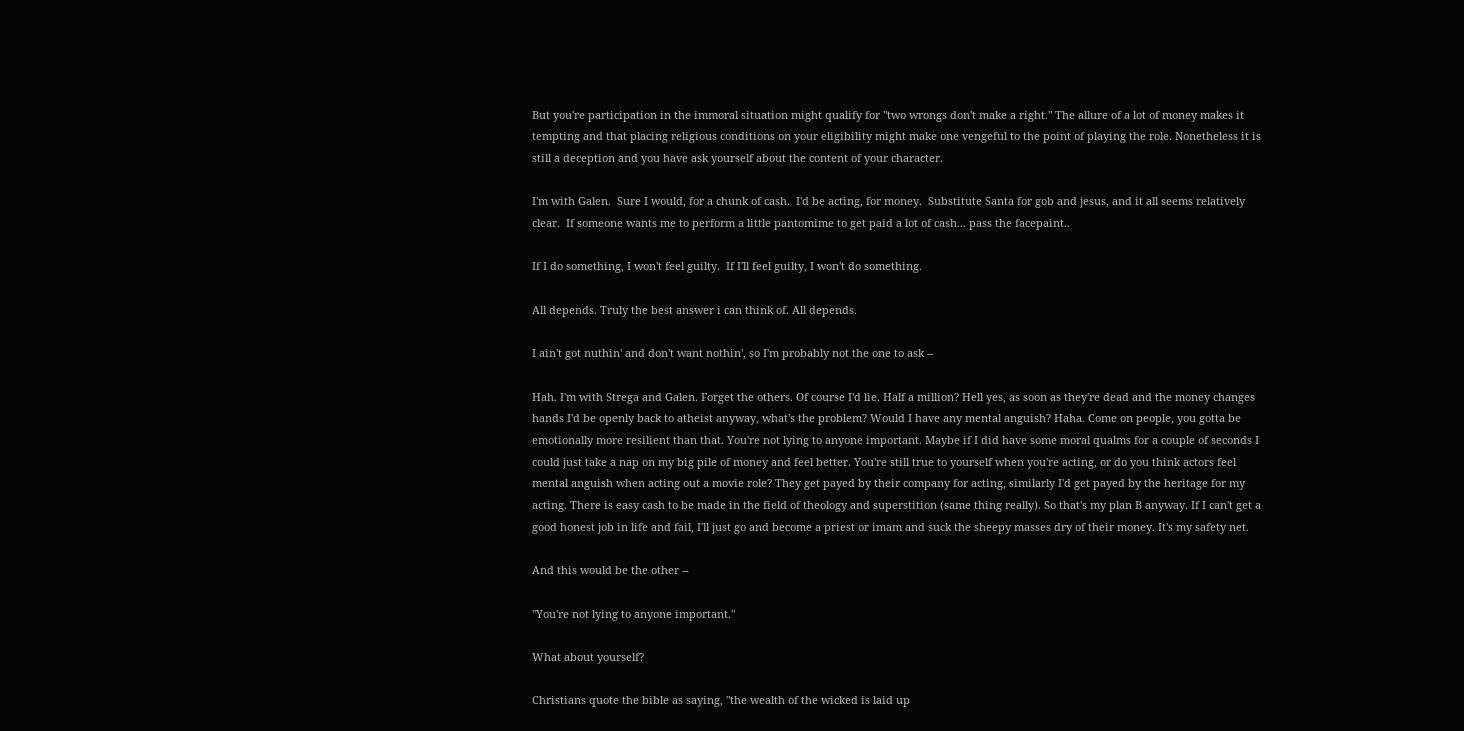But you're participation in the immoral situation might qualify for "two wrongs don't make a right." The allure of a lot of money makes it tempting and that placing religious conditions on your eligibility might make one vengeful to the point of playing the role. Nonetheless it is still a deception and you have ask yourself about the content of your character.

I'm with Galen.  Sure I would, for a chunk of cash.  I'd be acting, for money.  Substitute Santa for gob and jesus, and it all seems relatively clear.  If someone wants me to perform a little pantomime to get paid a lot of cash... pass the facepaint..

If I do something, I won't feel guilty.  If I'll feel guilty, I won't do something.

All depends. Truly the best answer i can think of. All depends.

I ain't got nuthin' and don't want nothin', so I'm probably not the one to ask --

Hah. I'm with Strega and Galen. Forget the others. Of course I'd lie. Half a million? Hell yes, as soon as they're dead and the money changes hands I'd be openly back to atheist anyway, what's the problem? Would I have any mental anguish? Haha. Come on people, you gotta be emotionally more resilient than that. You're not lying to anyone important. Maybe if I did have some moral qualms for a couple of seconds I could just take a nap on my big pile of money and feel better. You're still true to yourself when you're acting, or do you think actors feel mental anguish when acting out a movie role? They get payed by their company for acting, similarly I'd get payed by the heritage for my acting. There is easy cash to be made in the field of theology and superstition (same thing really). So that's my plan B anyway. If I can't get a good honest job in life and fail, I'll just go and become a priest or imam and suck the sheepy masses dry of their money. It's my safety net.

And this would be the other --

"You're not lying to anyone important."

What about yourself?

Christians quote the bible as saying, "the wealth of the wicked is laid up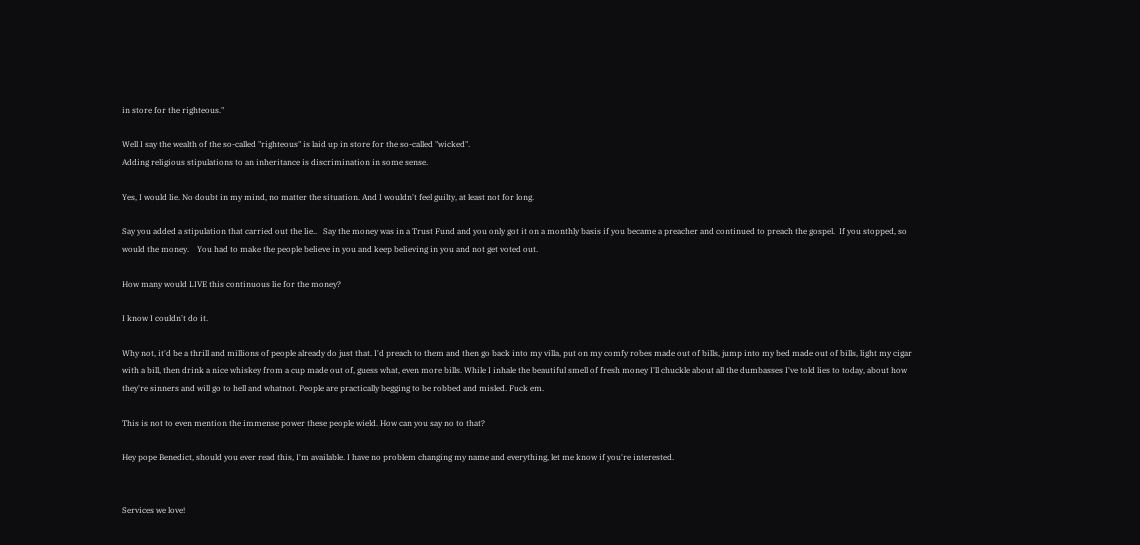in store for the righteous."

Well I say the wealth of the so-called "righteous" is laid up in store for the so-called "wicked".
Adding religious stipulations to an inheritance is discrimination in some sense.

Yes, I would lie. No doubt in my mind, no matter the situation. And I wouldn't feel guilty, at least not for long.

Say you added a stipulation that carried out the lie..   Say the money was in a Trust Fund and you only got it on a monthly basis if you became a preacher and continued to preach the gospel.  If you stopped, so would the money.    You had to make the people believe in you and keep believing in you and not get voted out.

How many would LIVE this continuous lie for the money?

I know I couldn't do it.

Why not, it'd be a thrill and millions of people already do just that. I'd preach to them and then go back into my villa, put on my comfy robes made out of bills, jump into my bed made out of bills, light my cigar with a bill, then drink a nice whiskey from a cup made out of, guess what, even more bills. While I inhale the beautiful smell of fresh money I'll chuckle about all the dumbasses I've told lies to today, about how they're sinners and will go to hell and whatnot. People are practically begging to be robbed and misled. Fuck em.

This is not to even mention the immense power these people wield. How can you say no to that?

Hey pope Benedict, should you ever read this, I'm available. I have no problem changing my name and everything, let me know if you're interested.


Services we love!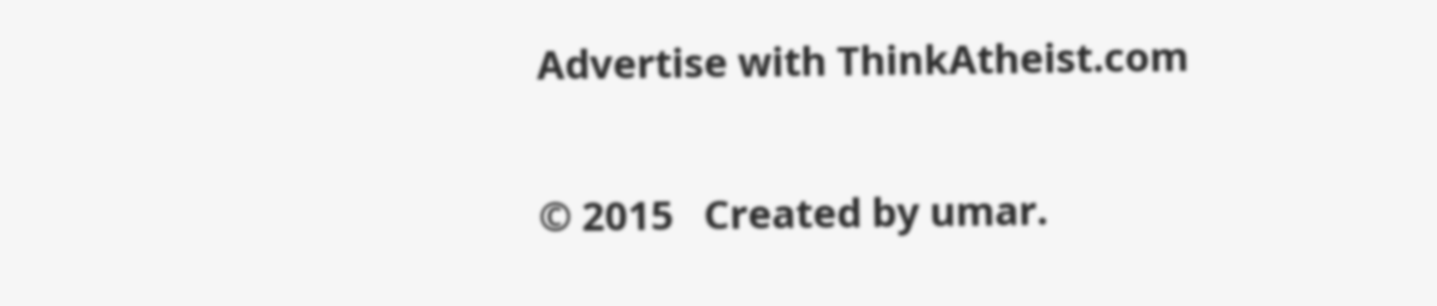Advertise with ThinkAtheist.com

© 2015   Created by umar.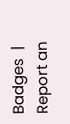Badges  |  Report an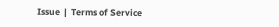Issue  |  Terms of Service